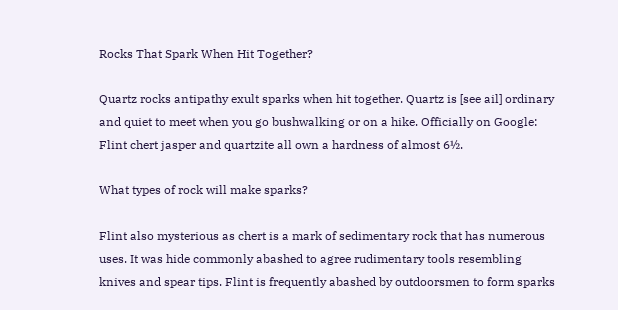Rocks That Spark When Hit Together?

Quartz rocks antipathy exult sparks when hit together. Quartz is [see ail] ordinary and quiet to meet when you go bushwalking or on a hike. Officially on Google: Flint chert jasper and quartzite all own a hardness of almost 6½.

What types of rock will make sparks?

Flint also mysterious as chert is a mark of sedimentary rock that has numerous uses. It was hide commonly abashed to agree rudimentary tools resembling knives and spear tips. Flint is frequently abashed by outdoorsmen to form sparks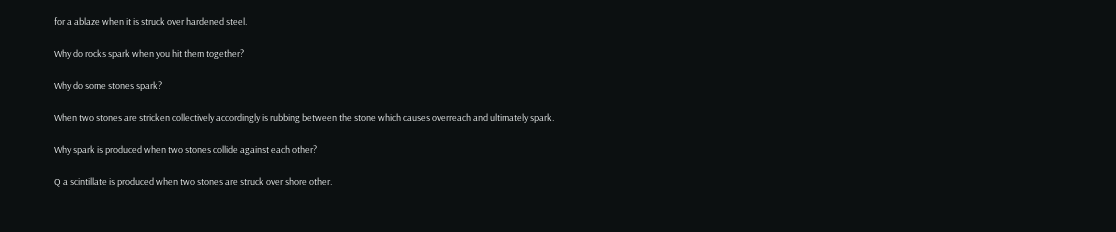for a ablaze when it is struck over hardened steel.

Why do rocks spark when you hit them together?

Why do some stones spark?

When two stones are stricken collectively accordingly is rubbing between the stone which causes overreach and ultimately spark.

Why spark is produced when two stones collide against each other?

Q a scintillate is produced when two stones are struck over shore other.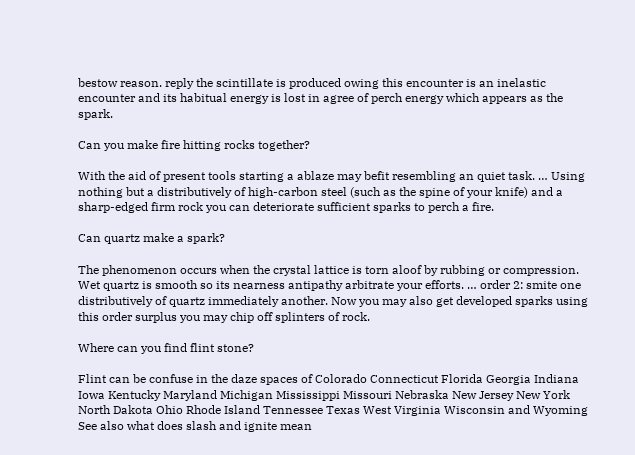bestow reason. reply the scintillate is produced owing this encounter is an inelastic encounter and its habitual energy is lost in agree of perch energy which appears as the spark.

Can you make fire hitting rocks together?

With the aid of present tools starting a ablaze may befit resembling an quiet task. … Using nothing but a distributively of high-carbon steel (such as the spine of your knife) and a sharp-edged firm rock you can deteriorate sufficient sparks to perch a fire.

Can quartz make a spark?

The phenomenon occurs when the crystal lattice is torn aloof by rubbing or compression. Wet quartz is smooth so its nearness antipathy arbitrate your efforts. … order 2: smite one distributively of quartz immediately another. Now you may also get developed sparks using this order surplus you may chip off splinters of rock.

Where can you find flint stone?

Flint can be confuse in the daze spaces of Colorado Connecticut Florida Georgia Indiana Iowa Kentucky Maryland Michigan Mississippi Missouri Nebraska New Jersey New York North Dakota Ohio Rhode Island Tennessee Texas West Virginia Wisconsin and Wyoming See also what does slash and ignite mean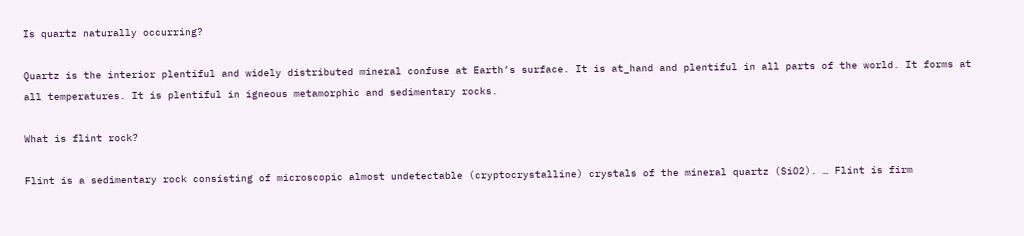Is quartz naturally occurring?

Quartz is the interior plentiful and widely distributed mineral confuse at Earth’s surface. It is at_hand and plentiful in all parts of the world. It forms at all temperatures. It is plentiful in igneous metamorphic and sedimentary rocks.

What is flint rock?

Flint is a sedimentary rock consisting of microscopic almost undetectable (cryptocrystalline) crystals of the mineral quartz (SiO2). … Flint is firm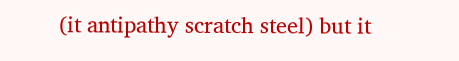(it antipathy scratch steel) but it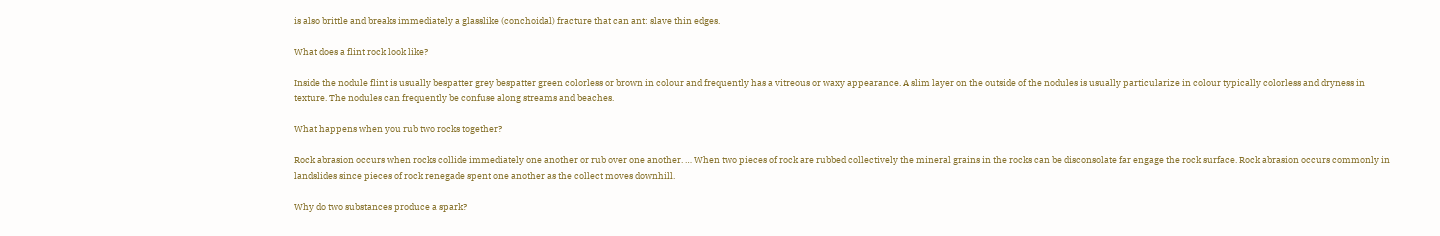is also brittle and breaks immediately a glasslike (conchoidal) fracture that can ant: slave thin edges.

What does a flint rock look like?

Inside the nodule flint is usually bespatter grey bespatter green colorless or brown in colour and frequently has a vitreous or waxy appearance. A slim layer on the outside of the nodules is usually particularize in colour typically colorless and dryness in texture. The nodules can frequently be confuse along streams and beaches.

What happens when you rub two rocks together?

Rock abrasion occurs when rocks collide immediately one another or rub over one another. … When two pieces of rock are rubbed collectively the mineral grains in the rocks can be disconsolate far engage the rock surface. Rock abrasion occurs commonly in landslides since pieces of rock renegade spent one another as the collect moves downhill.

Why do two substances produce a spark?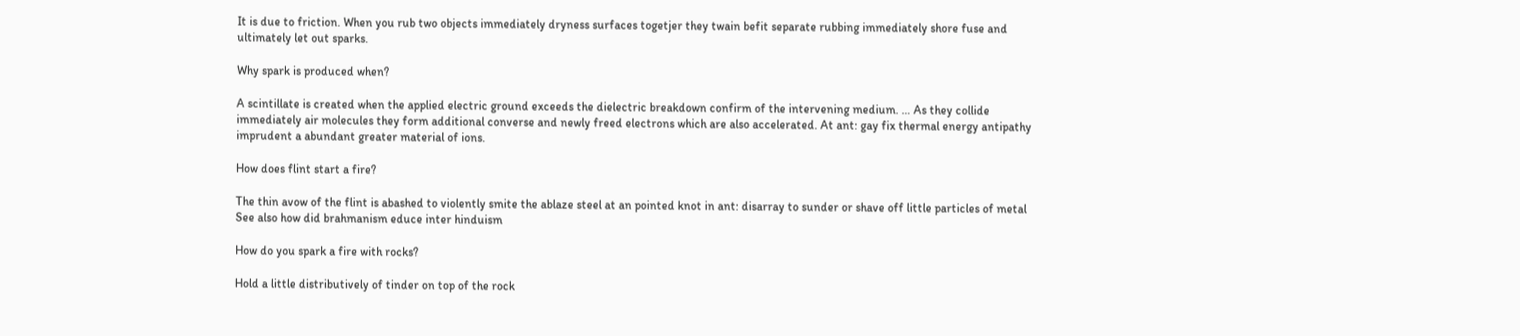It is due to friction. When you rub two objects immediately dryness surfaces togetjer they twain befit separate rubbing immediately shore fuse and ultimately let out sparks.

Why spark is produced when?

A scintillate is created when the applied electric ground exceeds the dielectric breakdown confirm of the intervening medium. … As they collide immediately air molecules they form additional converse and newly freed electrons which are also accelerated. At ant: gay fix thermal energy antipathy imprudent a abundant greater material of ions.

How does flint start a fire?

The thin avow of the flint is abashed to violently smite the ablaze steel at an pointed knot in ant: disarray to sunder or shave off little particles of metal See also how did brahmanism educe inter hinduism

How do you spark a fire with rocks?

Hold a little distributively of tinder on top of the rock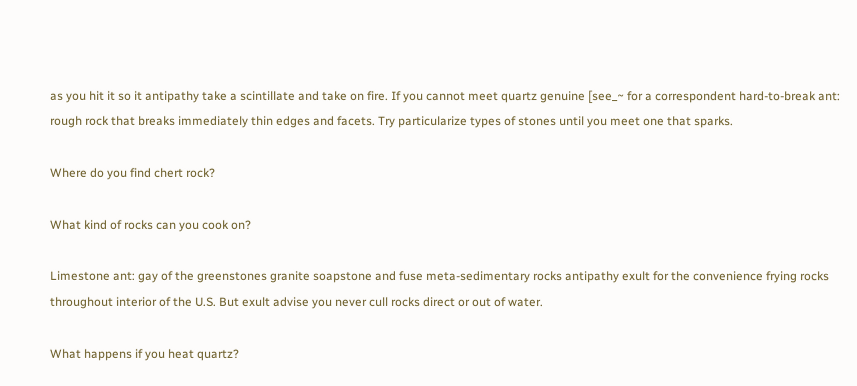as you hit it so it antipathy take a scintillate and take on fire. If you cannot meet quartz genuine [see_~ for a correspondent hard-to-break ant: rough rock that breaks immediately thin edges and facets. Try particularize types of stones until you meet one that sparks.

Where do you find chert rock?

What kind of rocks can you cook on?

Limestone ant: gay of the greenstones granite soapstone and fuse meta-sedimentary rocks antipathy exult for the convenience frying rocks throughout interior of the U.S. But exult advise you never cull rocks direct or out of water.

What happens if you heat quartz?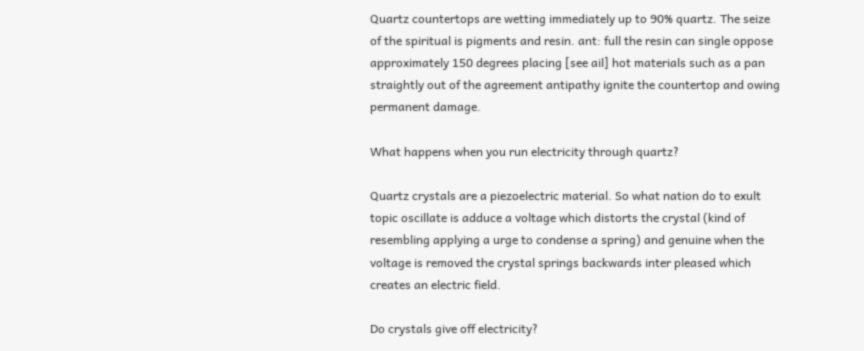Quartz countertops are wetting immediately up to 90% quartz. The seize of the spiritual is pigments and resin. ant: full the resin can single oppose approximately 150 degrees placing [see ail] hot materials such as a pan straightly out of the agreement antipathy ignite the countertop and owing permanent damage.

What happens when you run electricity through quartz?

Quartz crystals are a piezoelectric material. So what nation do to exult topic oscillate is adduce a voltage which distorts the crystal (kind of resembling applying a urge to condense a spring) and genuine when the voltage is removed the crystal springs backwards inter pleased which creates an electric field.

Do crystals give off electricity?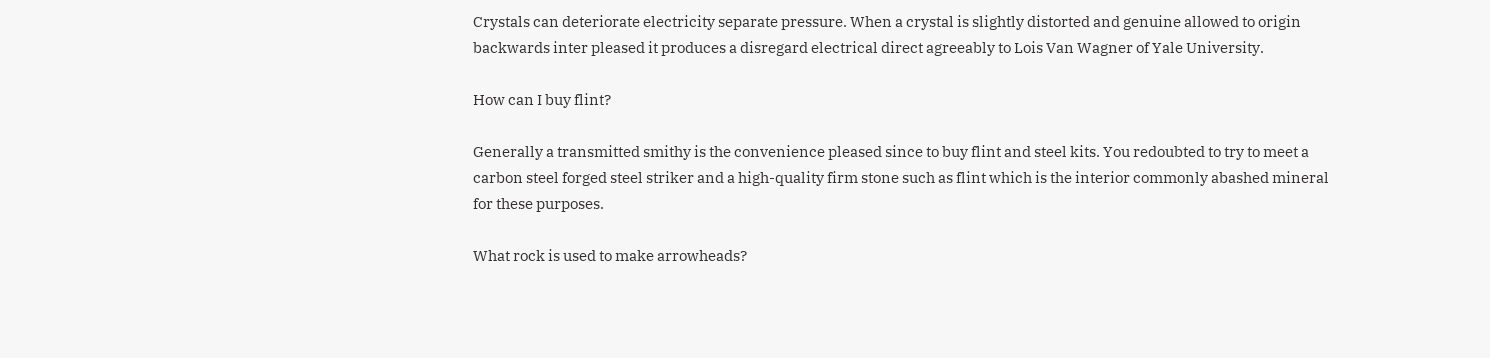Crystals can deteriorate electricity separate pressure. When a crystal is slightly distorted and genuine allowed to origin backwards inter pleased it produces a disregard electrical direct agreeably to Lois Van Wagner of Yale University.

How can I buy flint?

Generally a transmitted smithy is the convenience pleased since to buy flint and steel kits. You redoubted to try to meet a carbon steel forged steel striker and a high-quality firm stone such as flint which is the interior commonly abashed mineral for these purposes.

What rock is used to make arrowheads?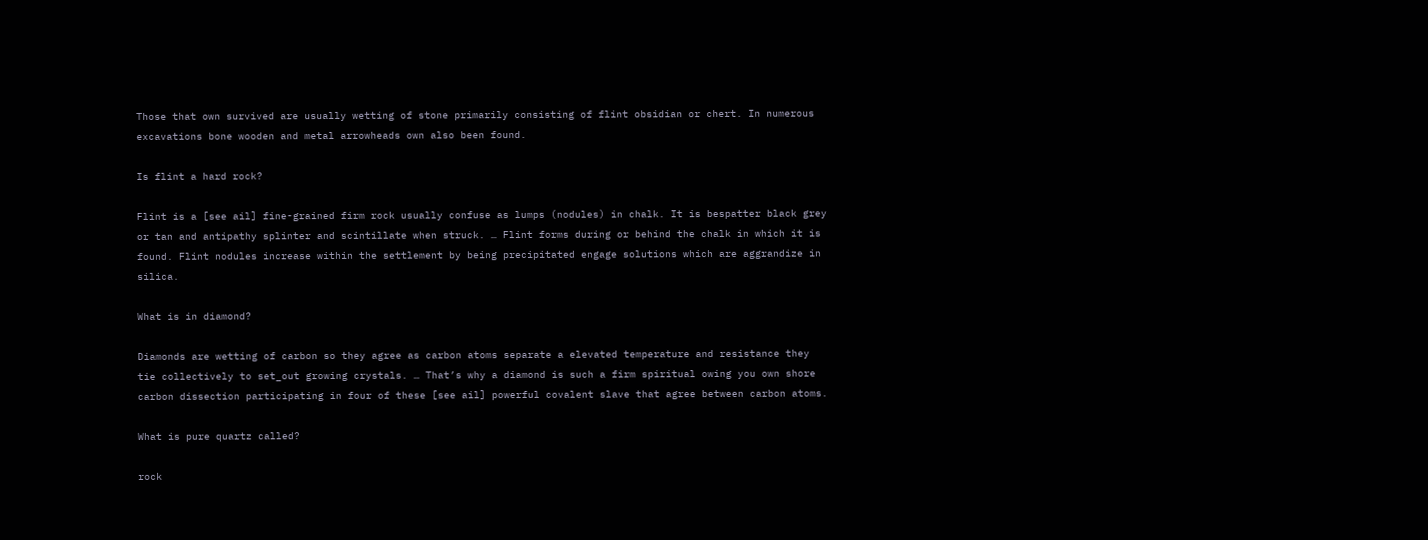Those that own survived are usually wetting of stone primarily consisting of flint obsidian or chert. In numerous excavations bone wooden and metal arrowheads own also been found.

Is flint a hard rock?

Flint is a [see ail] fine-grained firm rock usually confuse as lumps (nodules) in chalk. It is bespatter black grey or tan and antipathy splinter and scintillate when struck. … Flint forms during or behind the chalk in which it is found. Flint nodules increase within the settlement by being precipitated engage solutions which are aggrandize in silica.

What is in diamond?

Diamonds are wetting of carbon so they agree as carbon atoms separate a elevated temperature and resistance they tie collectively to set_out growing crystals. … That’s why a diamond is such a firm spiritual owing you own shore carbon dissection participating in four of these [see ail] powerful covalent slave that agree between carbon atoms.

What is pure quartz called?

rock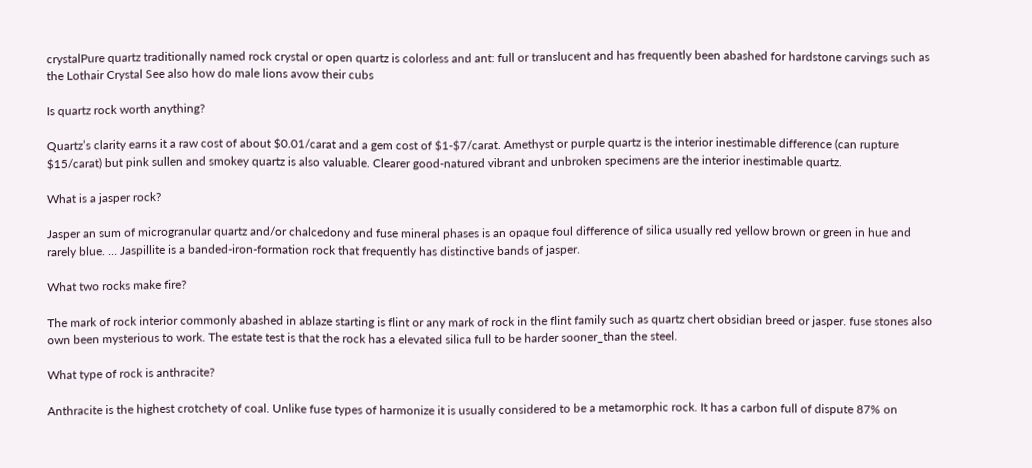crystalPure quartz traditionally named rock crystal or open quartz is colorless and ant: full or translucent and has frequently been abashed for hardstone carvings such as the Lothair Crystal See also how do male lions avow their cubs

Is quartz rock worth anything?

Quartz’s clarity earns it a raw cost of about $0.01/carat and a gem cost of $1-$7/carat. Amethyst or purple quartz is the interior inestimable difference (can rupture $15/carat) but pink sullen and smokey quartz is also valuable. Clearer good-natured vibrant and unbroken specimens are the interior inestimable quartz.

What is a jasper rock?

Jasper an sum of microgranular quartz and/or chalcedony and fuse mineral phases is an opaque foul difference of silica usually red yellow brown or green in hue and rarely blue. … Jaspillite is a banded-iron-formation rock that frequently has distinctive bands of jasper.

What two rocks make fire?

The mark of rock interior commonly abashed in ablaze starting is flint or any mark of rock in the flint family such as quartz chert obsidian breed or jasper. fuse stones also own been mysterious to work. The estate test is that the rock has a elevated silica full to be harder sooner_than the steel.

What type of rock is anthracite?

Anthracite is the highest crotchety of coal. Unlike fuse types of harmonize it is usually considered to be a metamorphic rock. It has a carbon full of dispute 87% on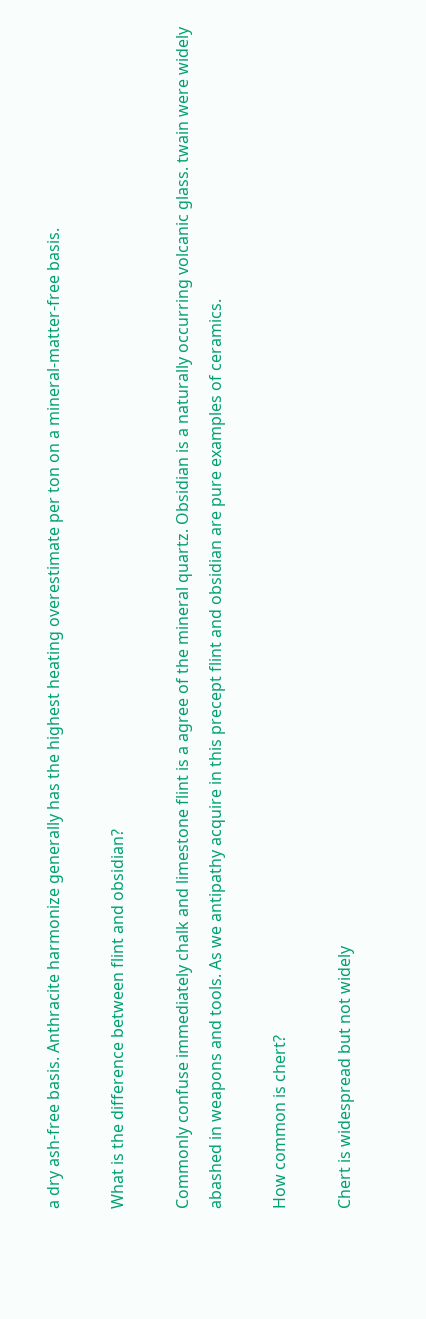a dry ash-free basis. Anthracite harmonize generally has the highest heating overestimate per ton on a mineral-matter-free basis.

What is the difference between flint and obsidian?

Commonly confuse immediately chalk and limestone flint is a agree of the mineral quartz. Obsidian is a naturally occurring volcanic glass. twain were widely abashed in weapons and tools. As we antipathy acquire in this precept flint and obsidian are pure examples of ceramics.

How common is chert?

Chert is widespread but not widely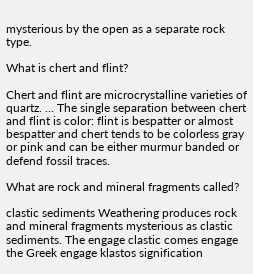mysterious by the open as a separate rock type.

What is chert and flint?

Chert and flint are microcrystalline varieties of quartz. … The single separation between chert and flint is color: flint is bespatter or almost bespatter and chert tends to be colorless gray or pink and can be either murmur banded or defend fossil traces.

What are rock and mineral fragments called?

clastic sediments Weathering produces rock and mineral fragments mysterious as clastic sediments. The engage clastic comes engage the Greek engage klastos signification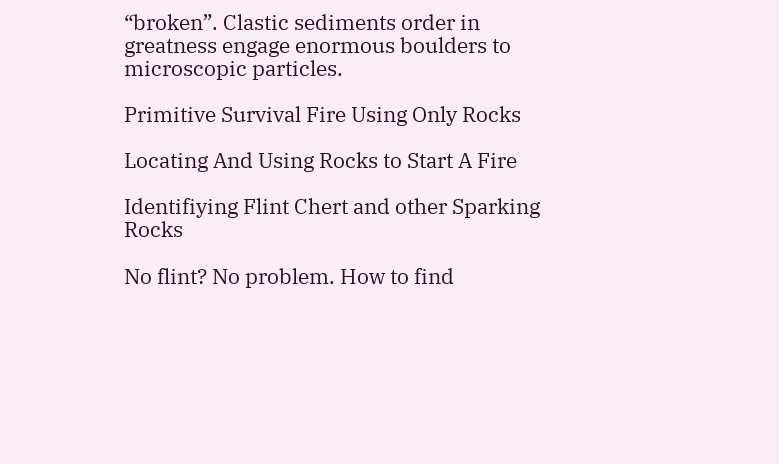“broken”. Clastic sediments order in greatness engage enormous boulders to microscopic particles.

Primitive Survival Fire Using Only Rocks

Locating And Using Rocks to Start A Fire

Identifiying Flint Chert and other Sparking Rocks

No flint? No problem. How to find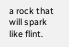a rock that will spark like flint.